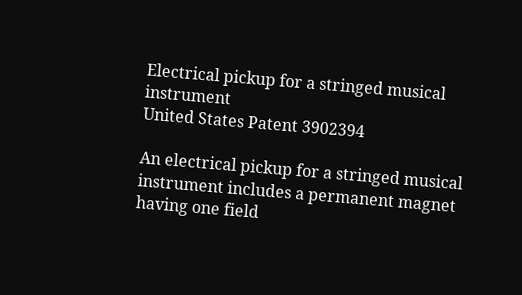Electrical pickup for a stringed musical instrument
United States Patent 3902394

An electrical pickup for a stringed musical instrument includes a permanent magnet having one field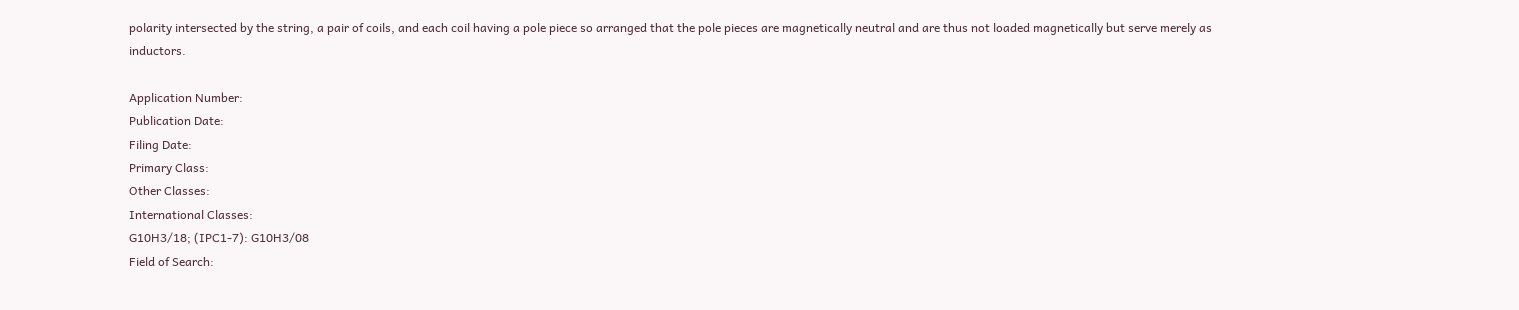polarity intersected by the string, a pair of coils, and each coil having a pole piece so arranged that the pole pieces are magnetically neutral and are thus not loaded magnetically but serve merely as inductors.

Application Number:
Publication Date:
Filing Date:
Primary Class:
Other Classes:
International Classes:
G10H3/18; (IPC1-7): G10H3/08
Field of Search: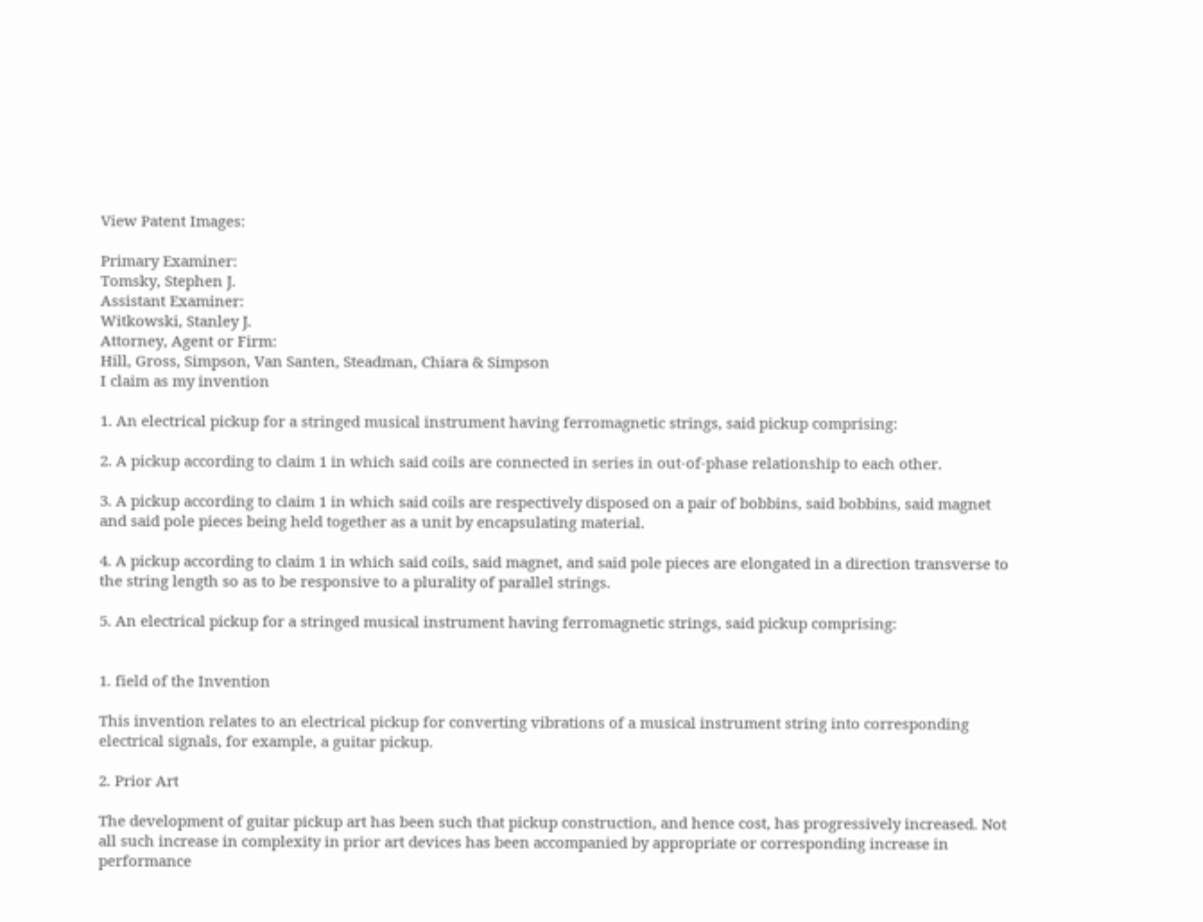View Patent Images:

Primary Examiner:
Tomsky, Stephen J.
Assistant Examiner:
Witkowski, Stanley J.
Attorney, Agent or Firm:
Hill, Gross, Simpson, Van Santen, Steadman, Chiara & Simpson
I claim as my invention

1. An electrical pickup for a stringed musical instrument having ferromagnetic strings, said pickup comprising:

2. A pickup according to claim 1 in which said coils are connected in series in out-of-phase relationship to each other.

3. A pickup according to claim 1 in which said coils are respectively disposed on a pair of bobbins, said bobbins, said magnet and said pole pieces being held together as a unit by encapsulating material.

4. A pickup according to claim 1 in which said coils, said magnet, and said pole pieces are elongated in a direction transverse to the string length so as to be responsive to a plurality of parallel strings.

5. An electrical pickup for a stringed musical instrument having ferromagnetic strings, said pickup comprising:


1. field of the Invention

This invention relates to an electrical pickup for converting vibrations of a musical instrument string into corresponding electrical signals, for example, a guitar pickup.

2. Prior Art

The development of guitar pickup art has been such that pickup construction, and hence cost, has progressively increased. Not all such increase in complexity in prior art devices has been accompanied by appropriate or corresponding increase in performance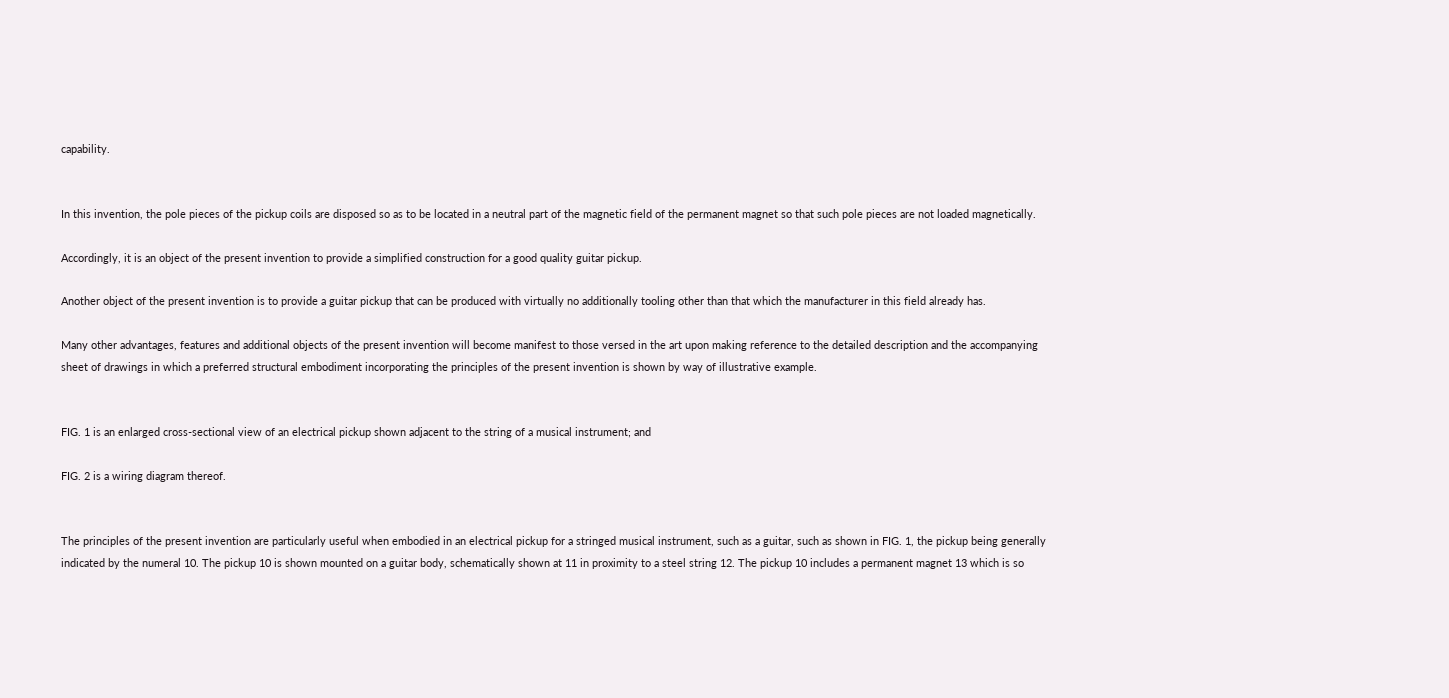capability.


In this invention, the pole pieces of the pickup coils are disposed so as to be located in a neutral part of the magnetic field of the permanent magnet so that such pole pieces are not loaded magnetically.

Accordingly, it is an object of the present invention to provide a simplified construction for a good quality guitar pickup.

Another object of the present invention is to provide a guitar pickup that can be produced with virtually no additionally tooling other than that which the manufacturer in this field already has.

Many other advantages, features and additional objects of the present invention will become manifest to those versed in the art upon making reference to the detailed description and the accompanying sheet of drawings in which a preferred structural embodiment incorporating the principles of the present invention is shown by way of illustrative example.


FIG. 1 is an enlarged cross-sectional view of an electrical pickup shown adjacent to the string of a musical instrument; and

FIG. 2 is a wiring diagram thereof.


The principles of the present invention are particularly useful when embodied in an electrical pickup for a stringed musical instrument, such as a guitar, such as shown in FIG. 1, the pickup being generally indicated by the numeral 10. The pickup 10 is shown mounted on a guitar body, schematically shown at 11 in proximity to a steel string 12. The pickup 10 includes a permanent magnet 13 which is so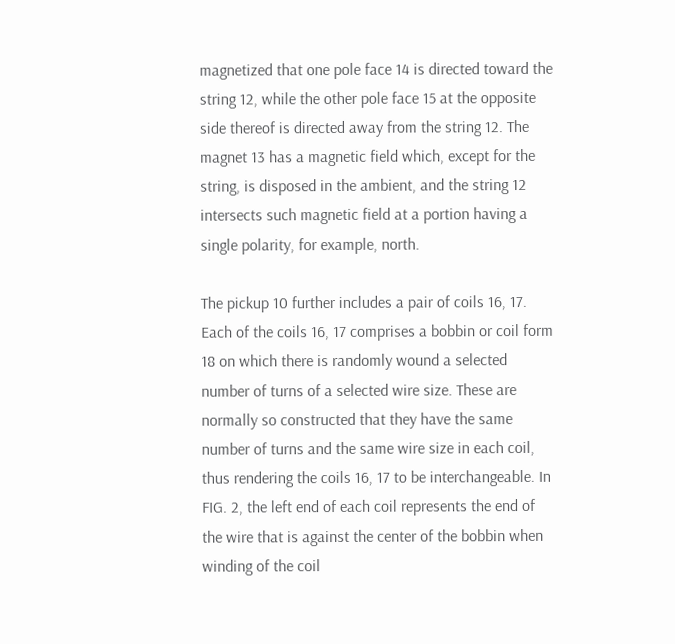magnetized that one pole face 14 is directed toward the string 12, while the other pole face 15 at the opposite side thereof is directed away from the string 12. The magnet 13 has a magnetic field which, except for the string, is disposed in the ambient, and the string 12 intersects such magnetic field at a portion having a single polarity, for example, north.

The pickup 10 further includes a pair of coils 16, 17. Each of the coils 16, 17 comprises a bobbin or coil form 18 on which there is randomly wound a selected number of turns of a selected wire size. These are normally so constructed that they have the same number of turns and the same wire size in each coil, thus rendering the coils 16, 17 to be interchangeable. In FIG. 2, the left end of each coil represents the end of the wire that is against the center of the bobbin when winding of the coil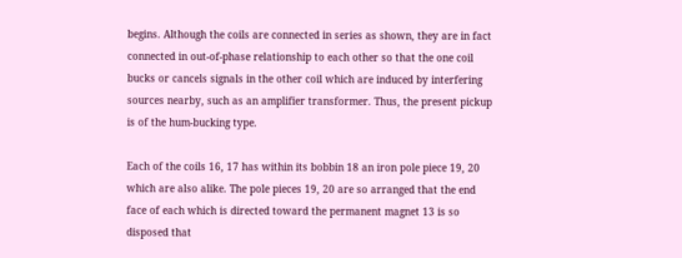begins. Although the coils are connected in series as shown, they are in fact connected in out-of-phase relationship to each other so that the one coil bucks or cancels signals in the other coil which are induced by interfering sources nearby, such as an amplifier transformer. Thus, the present pickup is of the hum-bucking type.

Each of the coils 16, 17 has within its bobbin 18 an iron pole piece 19, 20 which are also alike. The pole pieces 19, 20 are so arranged that the end face of each which is directed toward the permanent magnet 13 is so disposed that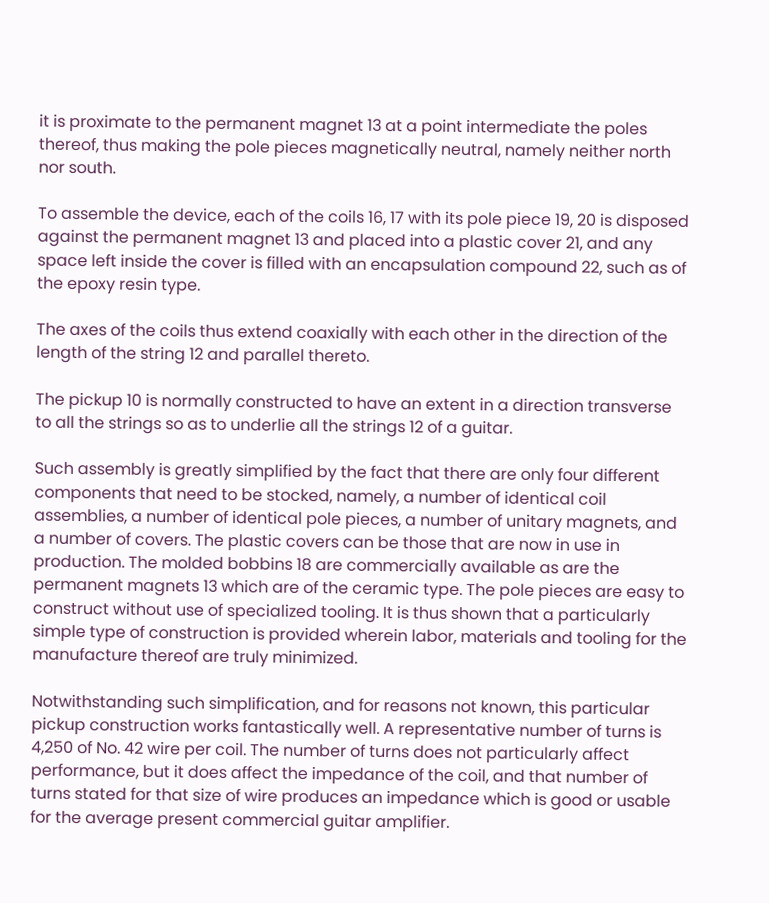it is proximate to the permanent magnet 13 at a point intermediate the poles thereof, thus making the pole pieces magnetically neutral, namely neither north nor south.

To assemble the device, each of the coils 16, 17 with its pole piece 19, 20 is disposed against the permanent magnet 13 and placed into a plastic cover 21, and any space left inside the cover is filled with an encapsulation compound 22, such as of the epoxy resin type.

The axes of the coils thus extend coaxially with each other in the direction of the length of the string 12 and parallel thereto.

The pickup 10 is normally constructed to have an extent in a direction transverse to all the strings so as to underlie all the strings 12 of a guitar.

Such assembly is greatly simplified by the fact that there are only four different components that need to be stocked, namely, a number of identical coil assemblies, a number of identical pole pieces, a number of unitary magnets, and a number of covers. The plastic covers can be those that are now in use in production. The molded bobbins 18 are commercially available as are the permanent magnets 13 which are of the ceramic type. The pole pieces are easy to construct without use of specialized tooling. It is thus shown that a particularly simple type of construction is provided wherein labor, materials and tooling for the manufacture thereof are truly minimized.

Notwithstanding such simplification, and for reasons not known, this particular pickup construction works fantastically well. A representative number of turns is 4,250 of No. 42 wire per coil. The number of turns does not particularly affect performance, but it does affect the impedance of the coil, and that number of turns stated for that size of wire produces an impedance which is good or usable for the average present commercial guitar amplifier.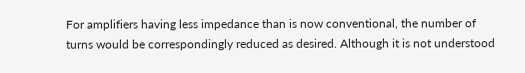For amplifiers having less impedance than is now conventional, the number of turns would be correspondingly reduced as desired. Although it is not understood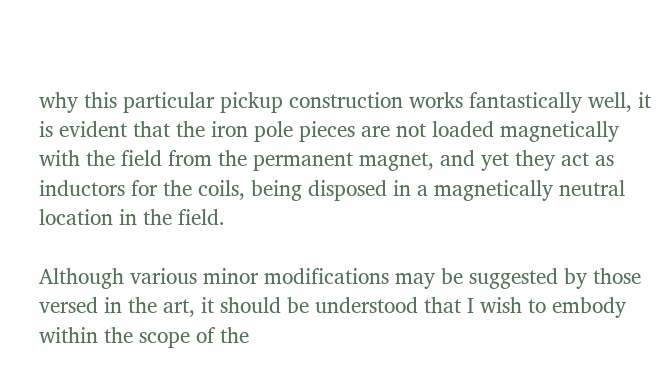why this particular pickup construction works fantastically well, it is evident that the iron pole pieces are not loaded magnetically with the field from the permanent magnet, and yet they act as inductors for the coils, being disposed in a magnetically neutral location in the field.

Although various minor modifications may be suggested by those versed in the art, it should be understood that I wish to embody within the scope of the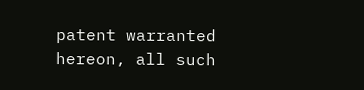patent warranted hereon, all such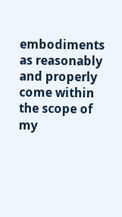embodiments as reasonably and properly come within the scope of my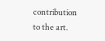contribution to the art.